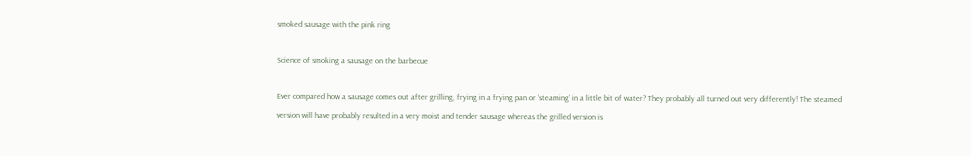smoked sausage with the pink ring

Science of smoking a sausage on the barbecue

Ever compared how a sausage comes out after grilling, frying in a frying pan or ‘steaming’ in a little bit of water? They probably all turned out very differently! The steamed version will have probably resulted in a very moist and tender sausage whereas the grilled version is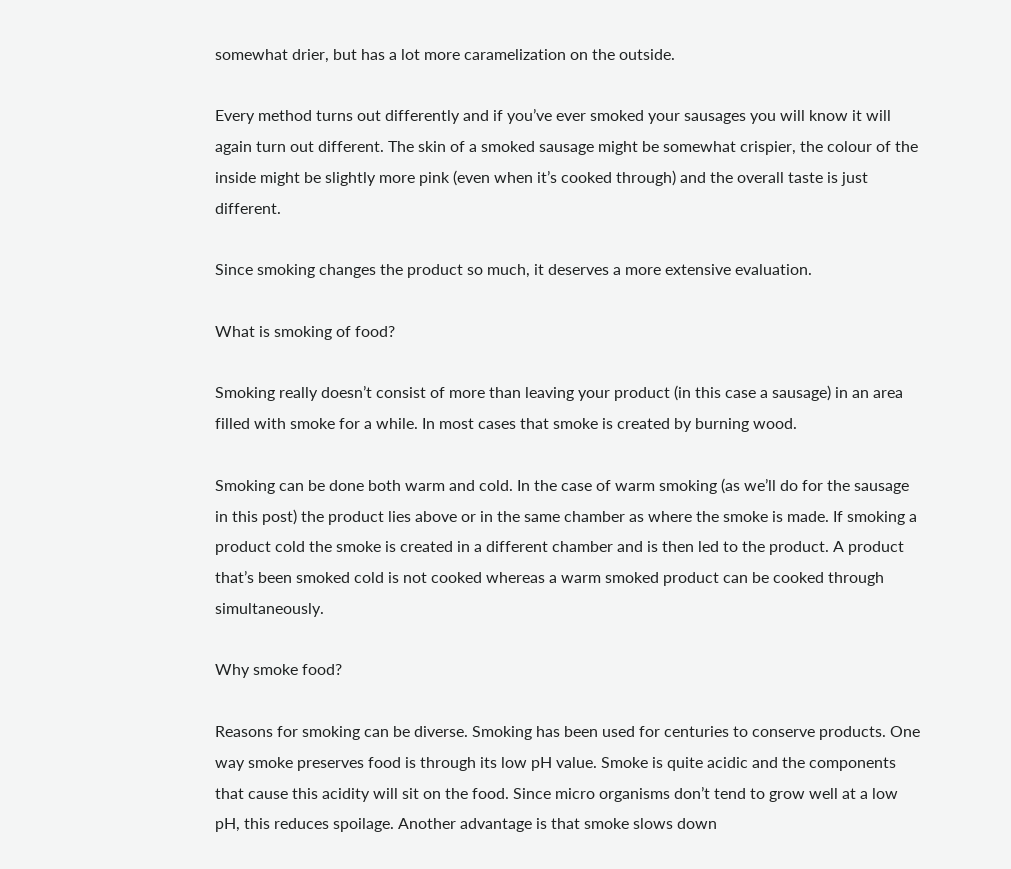somewhat drier, but has a lot more caramelization on the outside.

Every method turns out differently and if you’ve ever smoked your sausages you will know it will again turn out different. The skin of a smoked sausage might be somewhat crispier, the colour of the inside might be slightly more pink (even when it’s cooked through) and the overall taste is just different.

Since smoking changes the product so much, it deserves a more extensive evaluation.

What is smoking of food?

Smoking really doesn’t consist of more than leaving your product (in this case a sausage) in an area filled with smoke for a while. In most cases that smoke is created by burning wood.

Smoking can be done both warm and cold. In the case of warm smoking (as we’ll do for the sausage in this post) the product lies above or in the same chamber as where the smoke is made. If smoking a product cold the smoke is created in a different chamber and is then led to the product. A product that’s been smoked cold is not cooked whereas a warm smoked product can be cooked through simultaneously.

Why smoke food?

Reasons for smoking can be diverse. Smoking has been used for centuries to conserve products. One way smoke preserves food is through its low pH value. Smoke is quite acidic and the components that cause this acidity will sit on the food. Since micro organisms don’t tend to grow well at a low pH, this reduces spoilage. Another advantage is that smoke slows down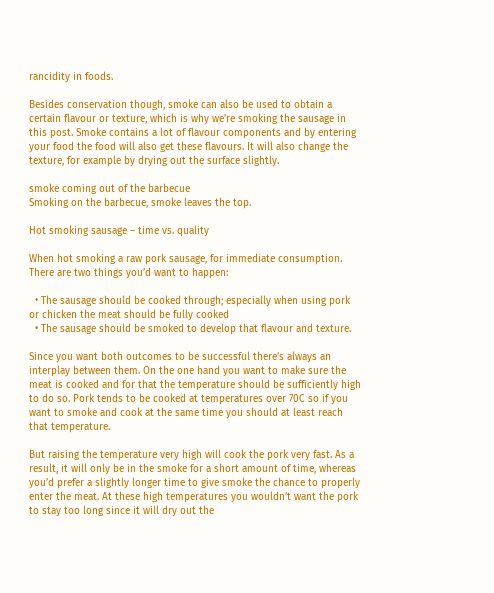rancidity in foods.

Besides conservation though, smoke can also be used to obtain a certain flavour or texture, which is why we’re smoking the sausage in this post. Smoke contains a lot of flavour components and by entering your food the food will also get these flavours. It will also change the texture, for example by drying out the surface slightly.

smoke coming out of the barbecue
Smoking on the barbecue, smoke leaves the top.

Hot smoking sausage – time vs. quality

When hot smoking a raw pork sausage, for immediate consumption. There are two things you’d want to happen:

  • The sausage should be cooked through; especially when using pork or chicken the meat should be fully cooked
  • The sausage should be smoked to develop that flavour and texture.

Since you want both outcomes to be successful there’s always an interplay between them. On the one hand you want to make sure the meat is cooked and for that the temperature should be sufficiently high to do so. Pork tends to be cooked at temperatures over 70C so if you want to smoke and cook at the same time you should at least reach that temperature.

But raising the temperature very high will cook the pork very fast. As a result, it will only be in the smoke for a short amount of time, whereas you’d prefer a slightly longer time to give smoke the chance to properly enter the meat. At these high temperatures you wouldn’t want the pork to stay too long since it will dry out the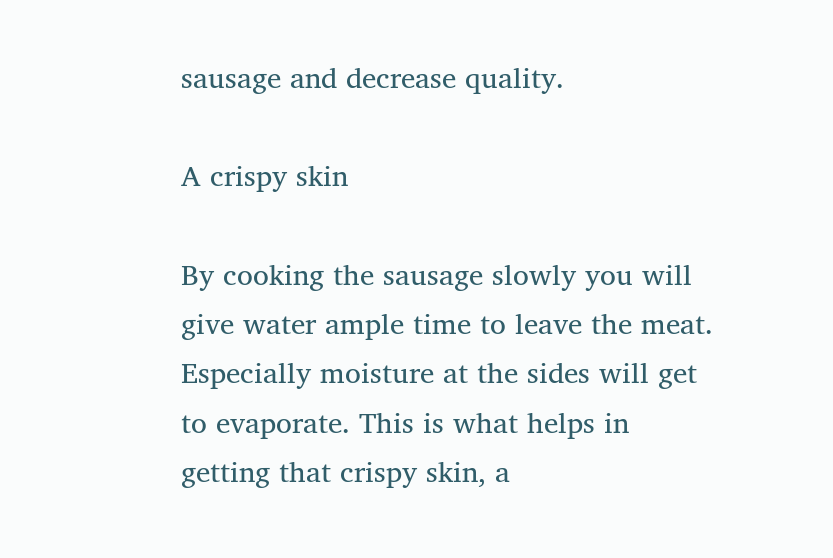sausage and decrease quality.

A crispy skin

By cooking the sausage slowly you will give water ample time to leave the meat. Especially moisture at the sides will get to evaporate. This is what helps in getting that crispy skin, a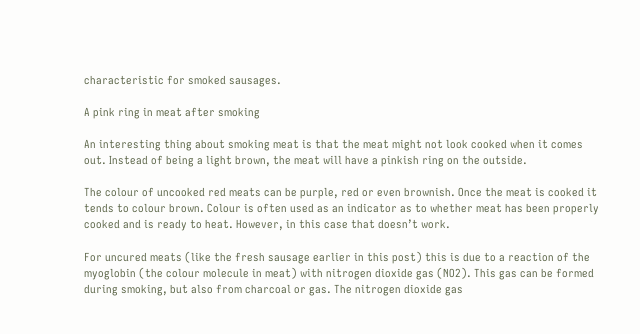characteristic for smoked sausages.

A pink ring in meat after smoking

An interesting thing about smoking meat is that the meat might not look cooked when it comes out. Instead of being a light brown, the meat will have a pinkish ring on the outside.

The colour of uncooked red meats can be purple, red or even brownish. Once the meat is cooked it tends to colour brown. Colour is often used as an indicator as to whether meat has been properly cooked and is ready to heat. However, in this case that doesn’t work.

For uncured meats (like the fresh sausage earlier in this post) this is due to a reaction of the myoglobin (the colour molecule in meat) with nitrogen dioxide gas (NO2). This gas can be formed during smoking, but also from charcoal or gas. The nitrogen dioxide gas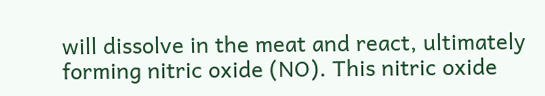will dissolve in the meat and react, ultimately forming nitric oxide (NO). This nitric oxide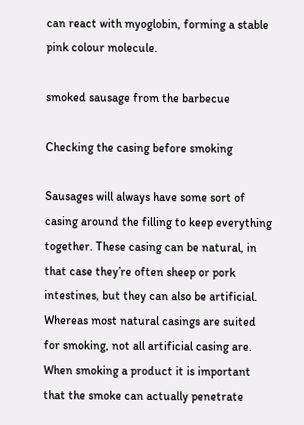can react with myoglobin, forming a stable pink colour molecule.

smoked sausage from the barbecue

Checking the casing before smoking

Sausages will always have some sort of casing around the filling to keep everything together. These casing can be natural, in that case they’re often sheep or pork intestines, but they can also be artificial. Whereas most natural casings are suited for smoking, not all artificial casing are. When smoking a product it is important that the smoke can actually penetrate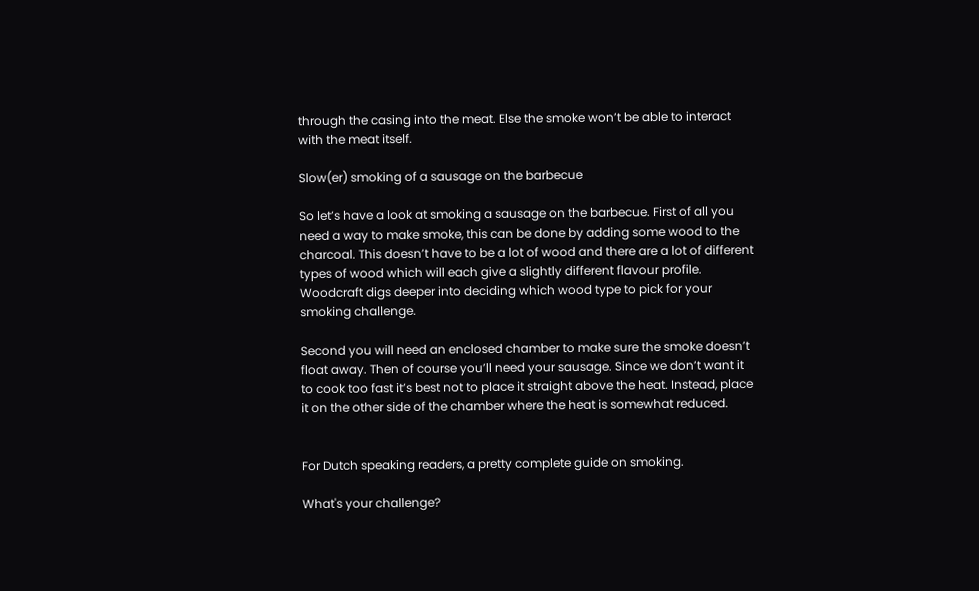through the casing into the meat. Else the smoke won’t be able to interact with the meat itself.

Slow(er) smoking of a sausage on the barbecue

So let’s have a look at smoking a sausage on the barbecue. First of all you need a way to make smoke, this can be done by adding some wood to the charcoal. This doesn’t have to be a lot of wood and there are a lot of different types of wood which will each give a slightly different flavour profile. Woodcraft digs deeper into deciding which wood type to pick for your smoking challenge.

Second you will need an enclosed chamber to make sure the smoke doesn’t float away. Then of course you’ll need your sausage. Since we don’t want it to cook too fast it’s best not to place it straight above the heat. Instead, place it on the other side of the chamber where the heat is somewhat reduced.


For Dutch speaking readers, a pretty complete guide on smoking.

What's your challenge?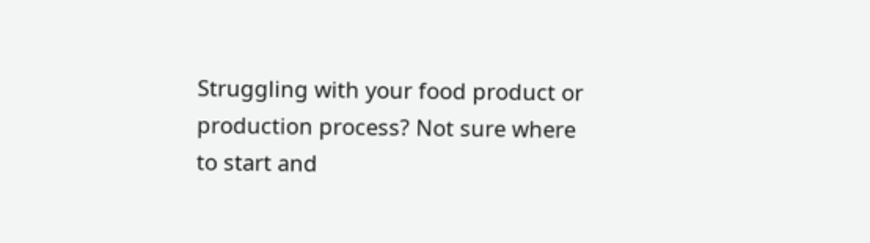Struggling with your food product or production process? Not sure where to start and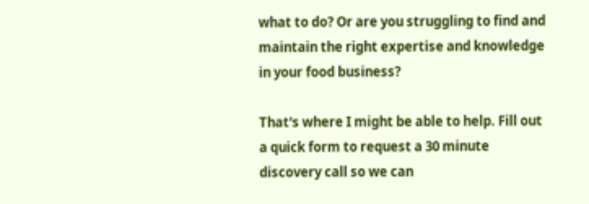what to do? Or are you struggling to find and maintain the right expertise and knowledge in your food business?

That's where I might be able to help. Fill out a quick form to request a 30 minute discovery call so we can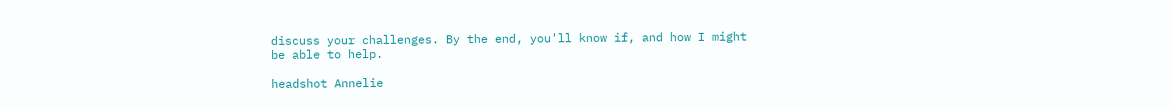discuss your challenges. By the end, you'll know if, and how I might be able to help.

headshot Annelie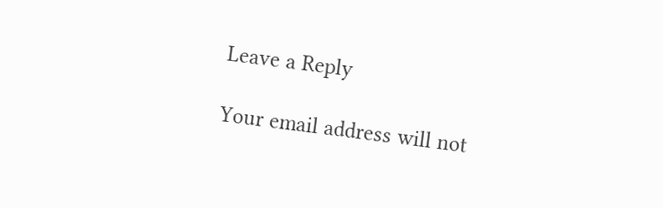Leave a Reply

Your email address will not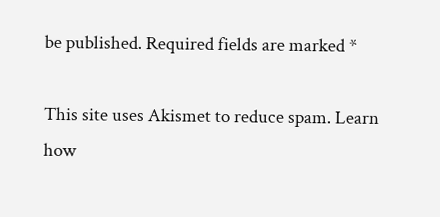be published. Required fields are marked *

This site uses Akismet to reduce spam. Learn how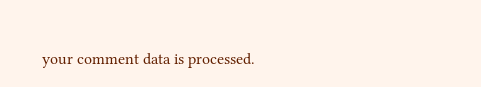your comment data is processed.